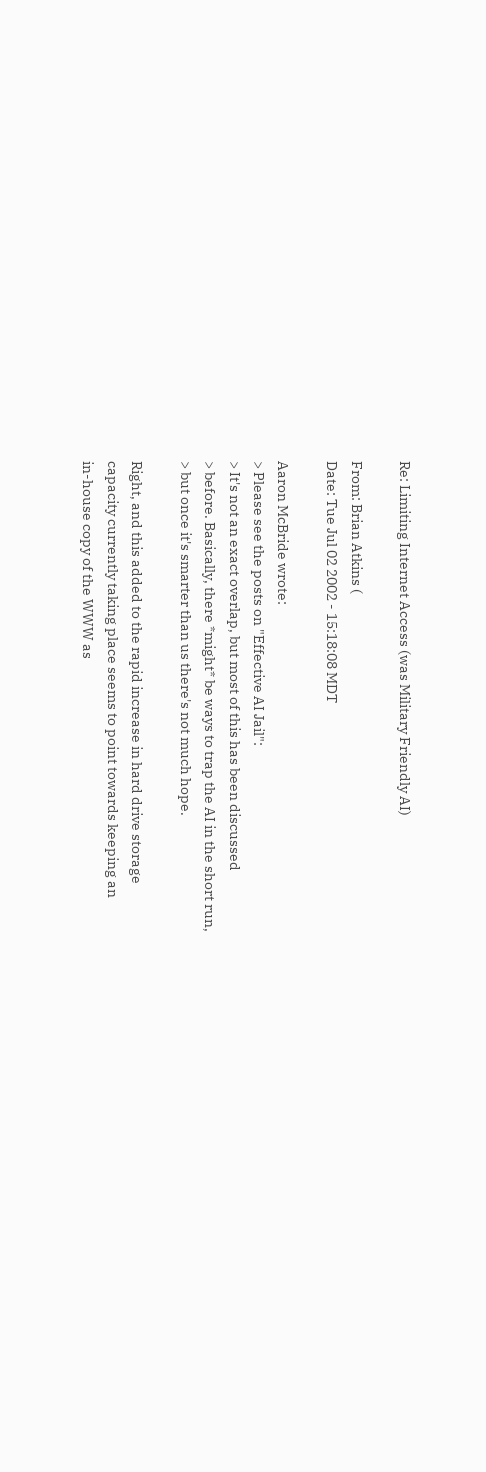Re: Limiting Internet Access (was Military Friendly AI)

From: Brian Atkins (
Date: Tue Jul 02 2002 - 15:18:08 MDT

Aaron McBride wrote:
> Please see the posts on "Effective AI Jail":
> It's not an exact overlap, but most of this has been discussed
> before. Basically, there *might* be ways to trap the AI in the short run,
> but once it's smarter than us there's not much hope.

Right, and this added to the rapid increase in hard drive storage
capacity currently taking place seems to point towards keeping an
in-house copy of the WWW as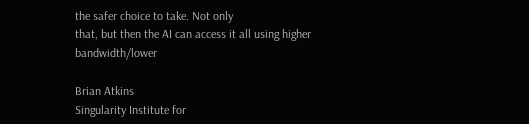the safer choice to take. Not only
that, but then the AI can access it all using higher bandwidth/lower

Brian Atkins
Singularity Institute for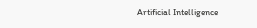Artificial Intelligence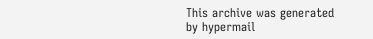This archive was generated by hypermail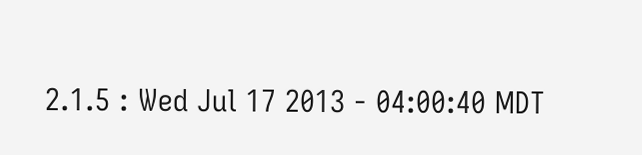2.1.5 : Wed Jul 17 2013 - 04:00:40 MDT